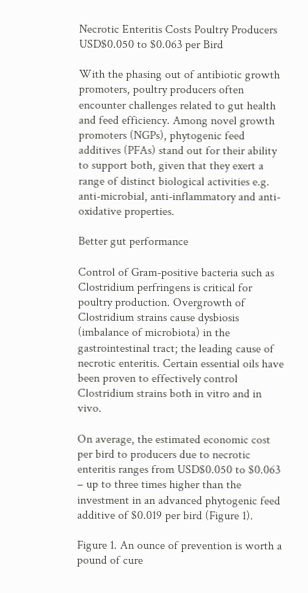Necrotic Enteritis Costs Poultry Producers USD$0.050 to $0.063 per Bird

With the phasing out of antibiotic growth promoters, poultry producers often encounter challenges related to gut health and feed efficiency. Among novel growth promoters (NGPs), phytogenic feed additives (PFAs) stand out for their ability to support both, given that they exert a range of distinct biological activities e.g. anti-microbial, anti-inflammatory and anti-oxidative properties.

Better gut performance

Control of Gram-positive bacteria such as Clostridium perfringens is critical for poultry production. Overgrowth of Clostridium strains cause dysbiosis (imbalance of microbiota) in the gastrointestinal tract; the leading cause of necrotic enteritis. Certain essential oils have been proven to effectively control Clostridium strains both in vitro and in vivo.

On average, the estimated economic cost per bird to producers due to necrotic enteritis ranges from USD$0.050 to $0.063 – up to three times higher than the investment in an advanced phytogenic feed additive of $0.019 per bird (Figure 1).

Figure 1. An ounce of prevention is worth a pound of cure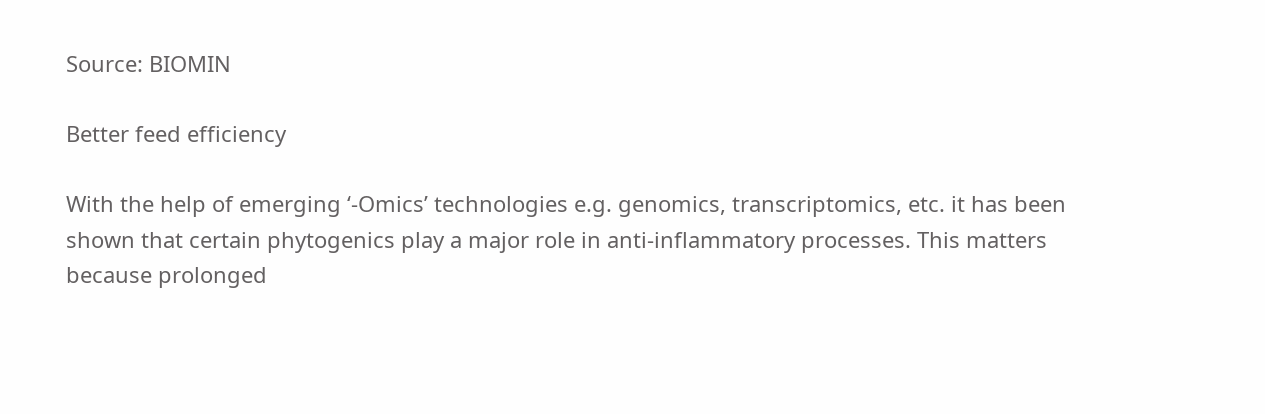Source: BIOMIN

Better feed efficiency

With the help of emerging ‘-Omics’ technologies e.g. genomics, transcriptomics, etc. it has been shown that certain phytogenics play a major role in anti-inflammatory processes. This matters because prolonged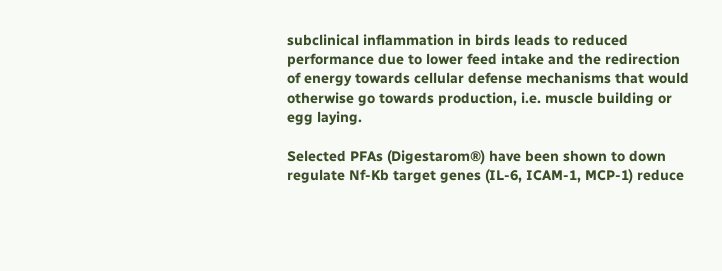subclinical inflammation in birds leads to reduced performance due to lower feed intake and the redirection of energy towards cellular defense mechanisms that would otherwise go towards production, i.e. muscle building or egg laying.

Selected PFAs (Digestarom®) have been shown to down regulate Nf-Kb target genes (IL-6, ICAM-1, MCP-1) reduce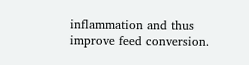inflammation and thus improve feed conversion.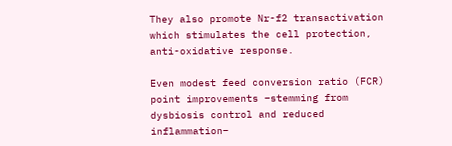They also promote Nr-f2 transactivation which stimulates the cell protection, anti-oxidative response.

Even modest feed conversion ratio (FCR) point improvements –stemming from dysbiosis control and reduced inflammation–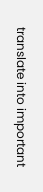translate into important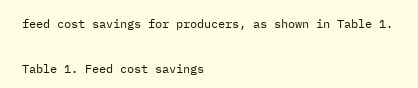feed cost savings for producers, as shown in Table 1.

Table 1. Feed cost savings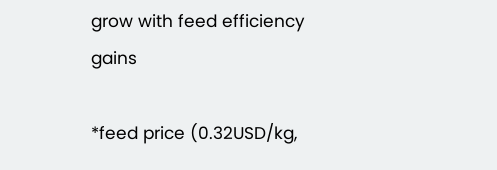grow with feed efficiency gains

*feed price (0.32USD/kg,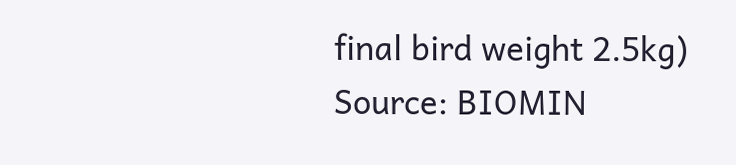final bird weight 2.5kg)
Source: BIOMIN